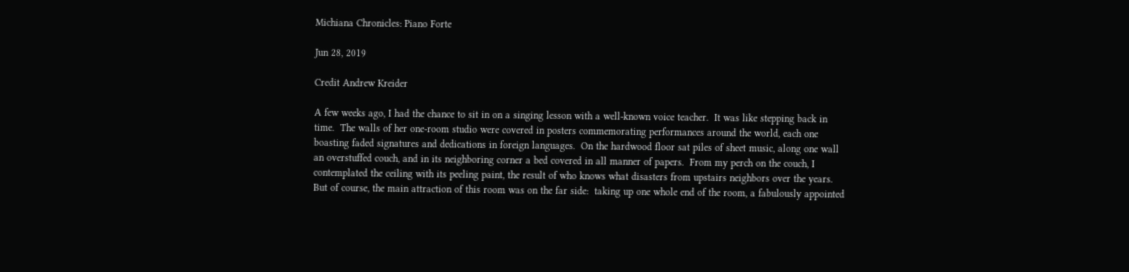Michiana Chronicles: Piano Forte

Jun 28, 2019

Credit Andrew Kreider

A few weeks ago, I had the chance to sit in on a singing lesson with a well-known voice teacher.  It was like stepping back in time.  The walls of her one-room studio were covered in posters commemorating performances around the world, each one boasting faded signatures and dedications in foreign languages.  On the hardwood floor sat piles of sheet music, along one wall an overstuffed couch, and in its neighboring corner a bed covered in all manner of papers.  From my perch on the couch, I contemplated the ceiling with its peeling paint, the result of who knows what disasters from upstairs neighbors over the years.   But of course, the main attraction of this room was on the far side:  taking up one whole end of the room, a fabulously appointed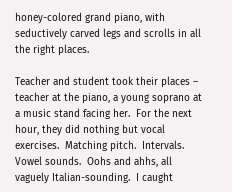honey-colored grand piano, with seductively carved legs and scrolls in all the right places.

Teacher and student took their places – teacher at the piano, a young soprano at a music stand facing her.  For the next hour, they did nothing but vocal exercises.  Matching pitch.  Intervals.  Vowel sounds.  Oohs and ahhs, all vaguely Italian-sounding.  I caught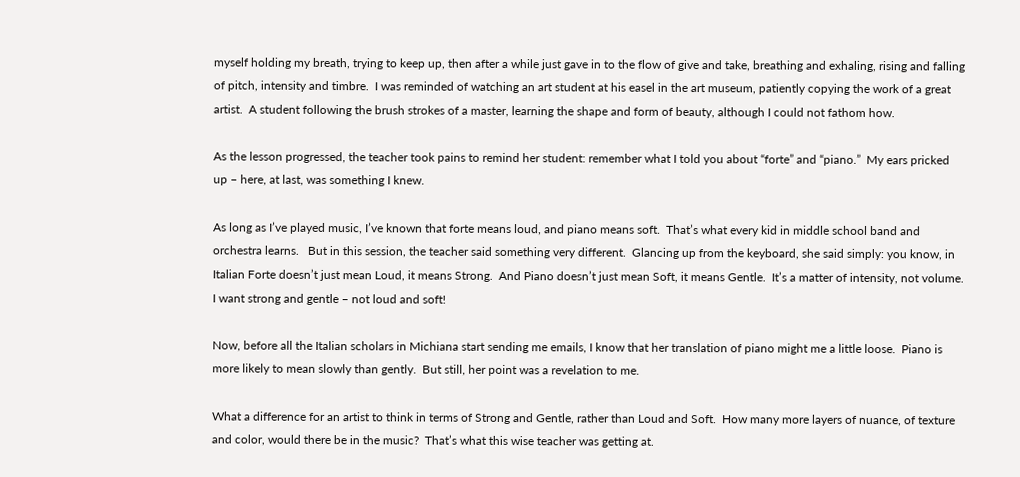myself holding my breath, trying to keep up, then after a while just gave in to the flow of give and take, breathing and exhaling, rising and falling of pitch, intensity and timbre.  I was reminded of watching an art student at his easel in the art museum, patiently copying the work of a great artist.  A student following the brush strokes of a master, learning the shape and form of beauty, although I could not fathom how.

As the lesson progressed, the teacher took pains to remind her student: remember what I told you about “forte” and “piano.”  My ears pricked up – here, at last, was something I knew.

As long as I’ve played music, I’ve known that forte means loud, and piano means soft.  That’s what every kid in middle school band and orchestra learns.   But in this session, the teacher said something very different.  Glancing up from the keyboard, she said simply: you know, in Italian Forte doesn’t just mean Loud, it means Strong.  And Piano doesn’t just mean Soft, it means Gentle.  It’s a matter of intensity, not volume.  I want strong and gentle – not loud and soft!

Now, before all the Italian scholars in Michiana start sending me emails, I know that her translation of piano might me a little loose.  Piano is more likely to mean slowly than gently.  But still, her point was a revelation to me.

What a difference for an artist to think in terms of Strong and Gentle, rather than Loud and Soft.  How many more layers of nuance, of texture and color, would there be in the music?  That’s what this wise teacher was getting at.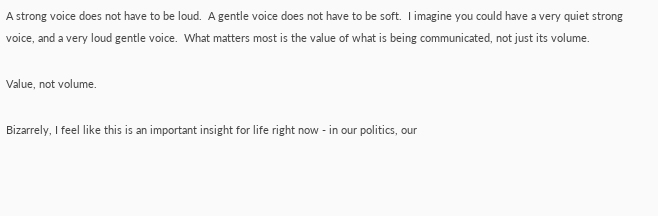A strong voice does not have to be loud.  A gentle voice does not have to be soft.  I imagine you could have a very quiet strong voice, and a very loud gentle voice.  What matters most is the value of what is being communicated, not just its volume.

Value, not volume.

Bizarrely, I feel like this is an important insight for life right now - in our politics, our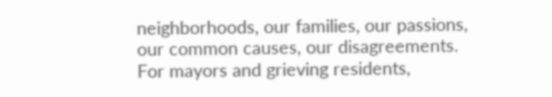neighborhoods, our families, our passions, our common causes, our disagreements.  For mayors and grieving residents,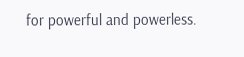for powerful and powerless.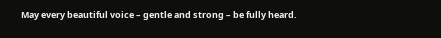May every beautiful voice – gentle and strong – be fully heard.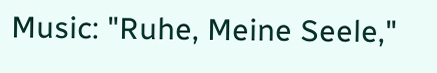Music: "Ruhe, Meine Seele,"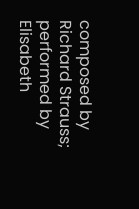composed by Richard Strauss; performed by Elisabeth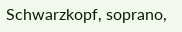Schwarzkopf, soprano,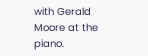with Gerald Moore at the piano.